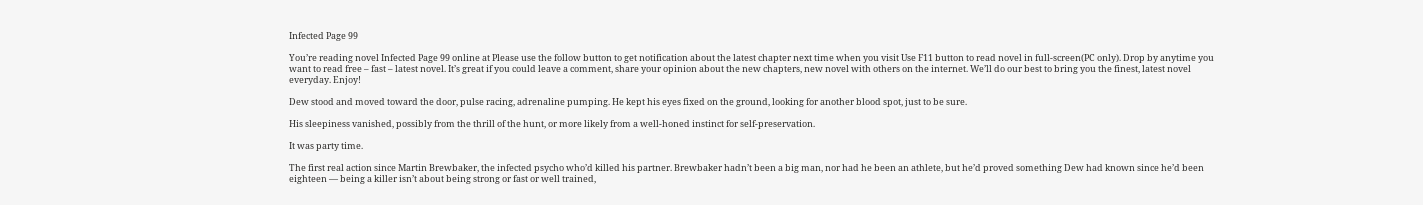Infected Page 99

You’re reading novel Infected Page 99 online at Please use the follow button to get notification about the latest chapter next time when you visit Use F11 button to read novel in full-screen(PC only). Drop by anytime you want to read free – fast – latest novel. It’s great if you could leave a comment, share your opinion about the new chapters, new novel with others on the internet. We’ll do our best to bring you the finest, latest novel everyday. Enjoy!

Dew stood and moved toward the door, pulse racing, adrenaline pumping. He kept his eyes fixed on the ground, looking for another blood spot, just to be sure.

His sleepiness vanished, possibly from the thrill of the hunt, or more likely from a well-honed instinct for self-preservation.

It was party time.

The first real action since Martin Brewbaker, the infected psycho who’d killed his partner. Brewbaker hadn’t been a big man, nor had he been an athlete, but he’d proved something Dew had known since he’d been eighteen — being a killer isn’t about being strong or fast or well trained,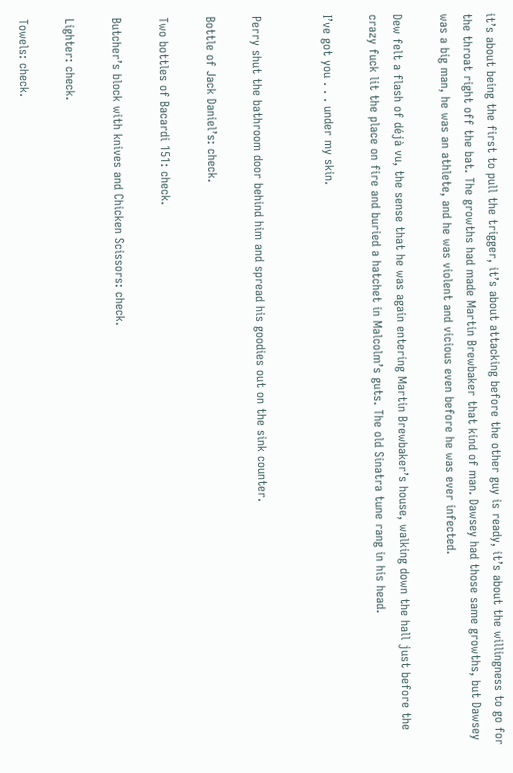it’s about being the first to pull the trigger, it’s about attacking before the other guy is ready, it’s about the willingness to go for the throat right off the bat. The growths had made Martin Brewbaker that kind of man. Dawsey had those same growths, but Dawsey was a big man, he was an athlete, and he was violent and vicious even before he was ever infected.

Dew felt a flash of déjà vu, the sense that he was again entering Martin Brewbaker’s house, walking down the hall just before the crazy fuck lit the place on fire and buried a hatchet in Malcolm’s guts. The old Sinatra tune rang in his head.

I’ve got you . . . under my skin.


Perry shut the bathroom door behind him and spread his goodies out on the sink counter.

Bottle of Jack Daniel’s: check.

Two bottles of Bacardi 151: check.

Butcher’s block with knives and Chicken Scissors: check.

Lighter: check.

Towels: check.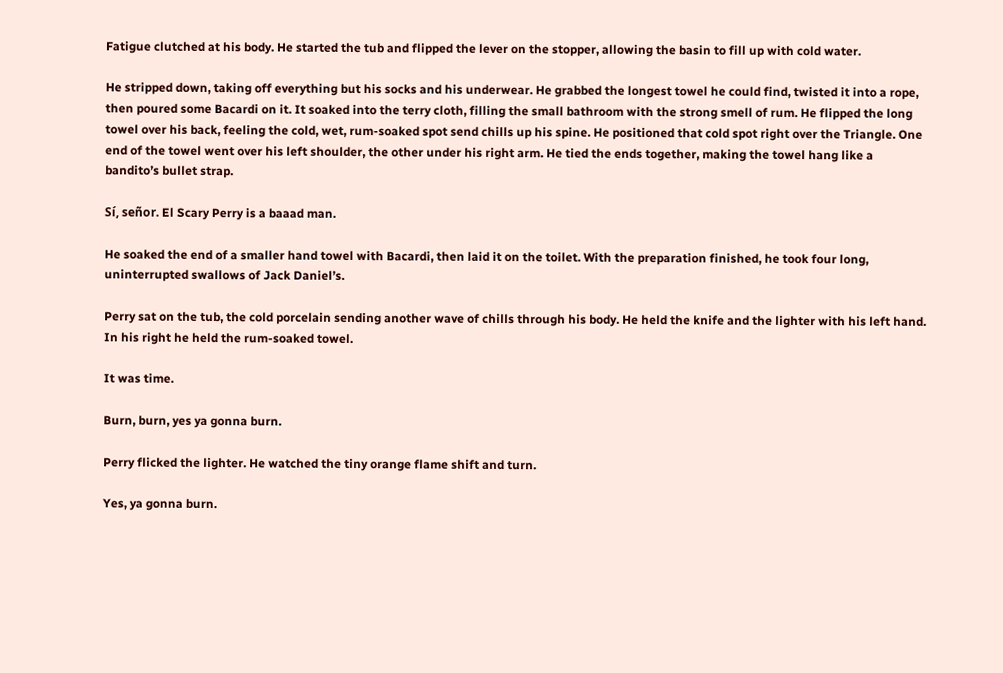Fatigue clutched at his body. He started the tub and flipped the lever on the stopper, allowing the basin to fill up with cold water.

He stripped down, taking off everything but his socks and his underwear. He grabbed the longest towel he could find, twisted it into a rope, then poured some Bacardi on it. It soaked into the terry cloth, filling the small bathroom with the strong smell of rum. He flipped the long towel over his back, feeling the cold, wet, rum-soaked spot send chills up his spine. He positioned that cold spot right over the Triangle. One end of the towel went over his left shoulder, the other under his right arm. He tied the ends together, making the towel hang like a bandito’s bullet strap.

Sí, señor. El Scary Perry is a baaad man.

He soaked the end of a smaller hand towel with Bacardi, then laid it on the toilet. With the preparation finished, he took four long, uninterrupted swallows of Jack Daniel’s.

Perry sat on the tub, the cold porcelain sending another wave of chills through his body. He held the knife and the lighter with his left hand. In his right he held the rum-soaked towel.

It was time.

Burn, burn, yes ya gonna burn.

Perry flicked the lighter. He watched the tiny orange flame shift and turn.

Yes, ya gonna burn.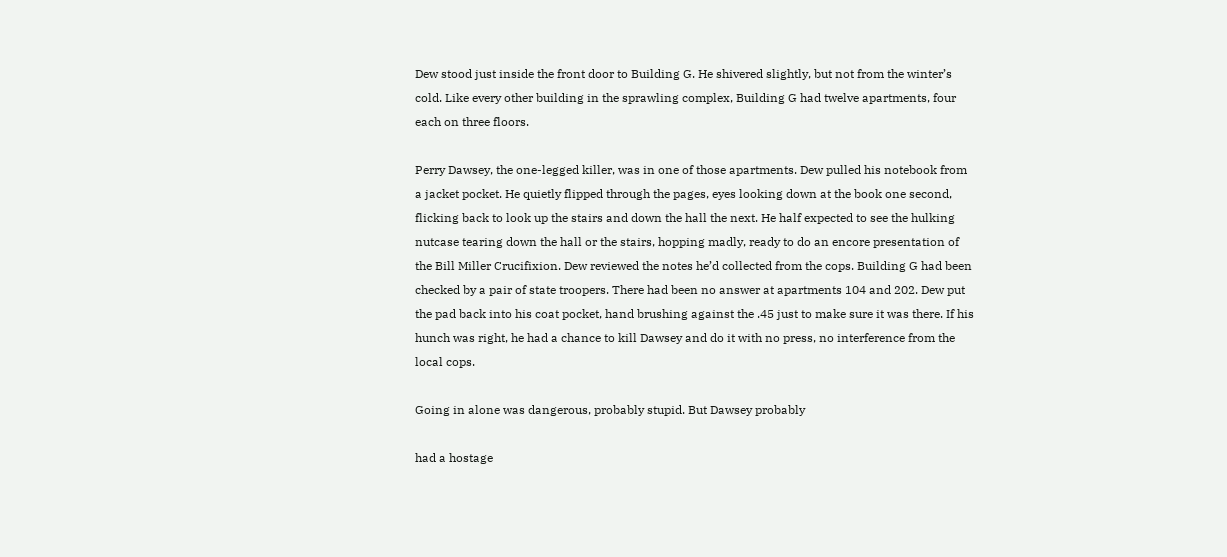Dew stood just inside the front door to Building G. He shivered slightly, but not from the winter’s cold. Like every other building in the sprawling complex, Building G had twelve apartments, four each on three floors.

Perry Dawsey, the one-legged killer, was in one of those apartments. Dew pulled his notebook from a jacket pocket. He quietly flipped through the pages, eyes looking down at the book one second, flicking back to look up the stairs and down the hall the next. He half expected to see the hulking nutcase tearing down the hall or the stairs, hopping madly, ready to do an encore presentation of the Bill Miller Crucifixion. Dew reviewed the notes he’d collected from the cops. Building G had been checked by a pair of state troopers. There had been no answer at apartments 104 and 202. Dew put the pad back into his coat pocket, hand brushing against the .45 just to make sure it was there. If his hunch was right, he had a chance to kill Dawsey and do it with no press, no interference from the local cops.

Going in alone was dangerous, probably stupid. But Dawsey probably

had a hostage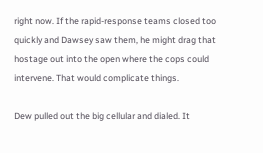right now. If the rapid-response teams closed too quickly and Dawsey saw them, he might drag that hostage out into the open where the cops could intervene. That would complicate things.

Dew pulled out the big cellular and dialed. It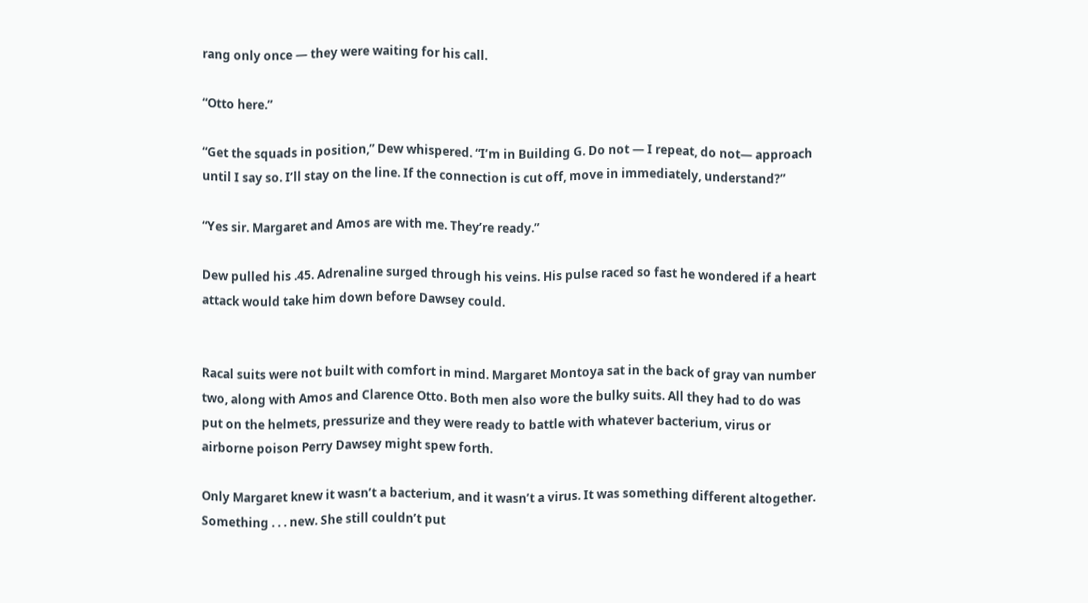rang only once — they were waiting for his call.

“Otto here.”

“Get the squads in position,” Dew whispered. “I’m in Building G. Do not — I repeat, do not— approach until I say so. I’ll stay on the line. If the connection is cut off, move in immediately, understand?”

“Yes sir. Margaret and Amos are with me. They’re ready.”

Dew pulled his .45. Adrenaline surged through his veins. His pulse raced so fast he wondered if a heart attack would take him down before Dawsey could.


Racal suits were not built with comfort in mind. Margaret Montoya sat in the back of gray van number two, along with Amos and Clarence Otto. Both men also wore the bulky suits. All they had to do was put on the helmets, pressurize and they were ready to battle with whatever bacterium, virus or airborne poison Perry Dawsey might spew forth.

Only Margaret knew it wasn’t a bacterium, and it wasn’t a virus. It was something different altogether. Something . . . new. She still couldn’t put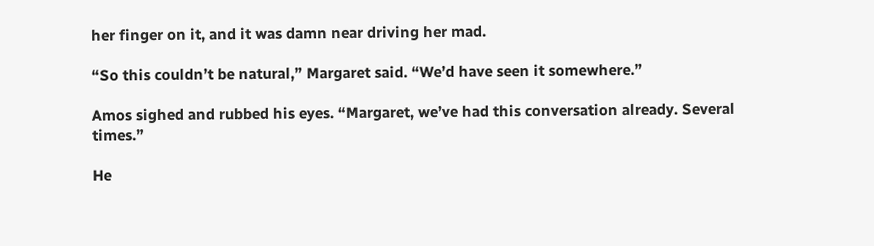her finger on it, and it was damn near driving her mad.

“So this couldn’t be natural,” Margaret said. “We’d have seen it somewhere.”

Amos sighed and rubbed his eyes. “Margaret, we’ve had this conversation already. Several times.”

He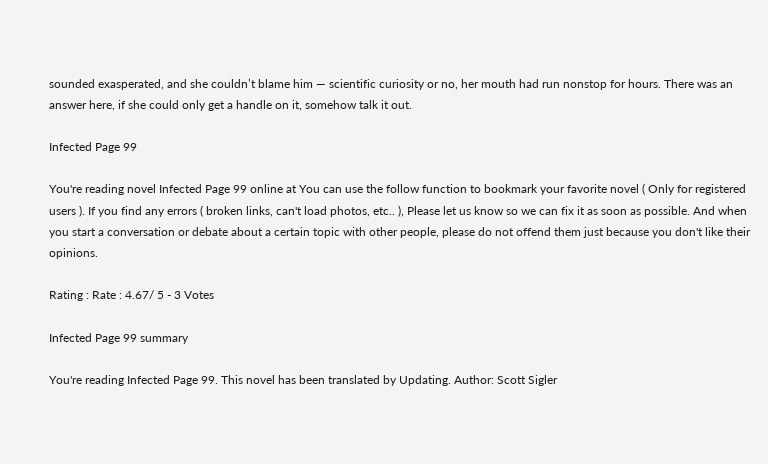sounded exasperated, and she couldn’t blame him — scientific curiosity or no, her mouth had run nonstop for hours. There was an answer here, if she could only get a handle on it, somehow talk it out.

Infected Page 99

You're reading novel Infected Page 99 online at You can use the follow function to bookmark your favorite novel ( Only for registered users ). If you find any errors ( broken links, can't load photos, etc.. ), Please let us know so we can fix it as soon as possible. And when you start a conversation or debate about a certain topic with other people, please do not offend them just because you don't like their opinions.

Rating : Rate : 4.67/ 5 - 3 Votes

Infected Page 99 summary

You're reading Infected Page 99. This novel has been translated by Updating. Author: Scott Sigler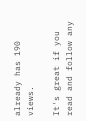already has 190 views.

It's great if you read and follow any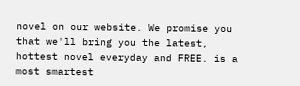novel on our website. We promise you that we'll bring you the latest, hottest novel everyday and FREE. is a most smartest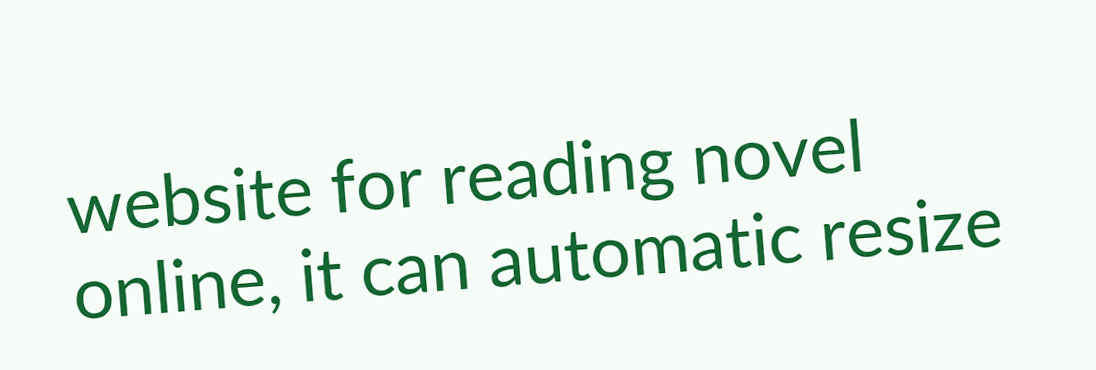website for reading novel online, it can automatic resize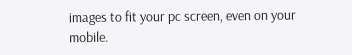images to fit your pc screen, even on your mobile.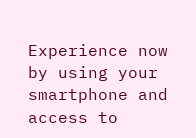Experience now by using your smartphone and access to